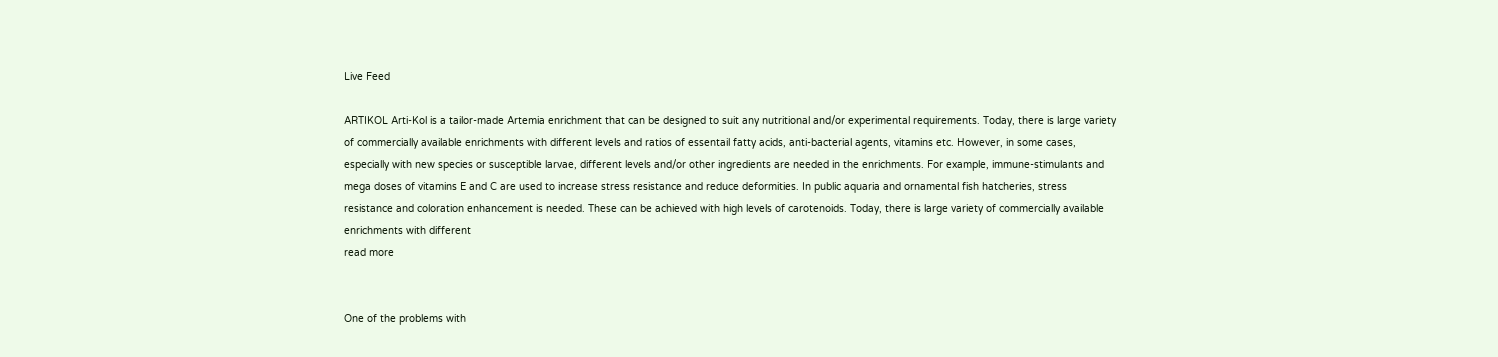Live Feed

ARTIKOL Arti-Kol is a tailor-made Artemia enrichment that can be designed to suit any nutritional and/or experimental requirements. Today, there is large variety of commercially available enrichments with different levels and ratios of essentail fatty acids, anti-bacterial agents, vitamins etc. However, in some cases, especially with new species or susceptible larvae, different levels and/or other ingredients are needed in the enrichments. For example, immune-stimulants and mega doses of vitamins E and C are used to increase stress resistance and reduce deformities. In public aquaria and ornamental fish hatcheries, stress resistance and coloration enhancement is needed. These can be achieved with high levels of carotenoids. Today, there is large variety of commercially available enrichments with different
read more


One of the problems with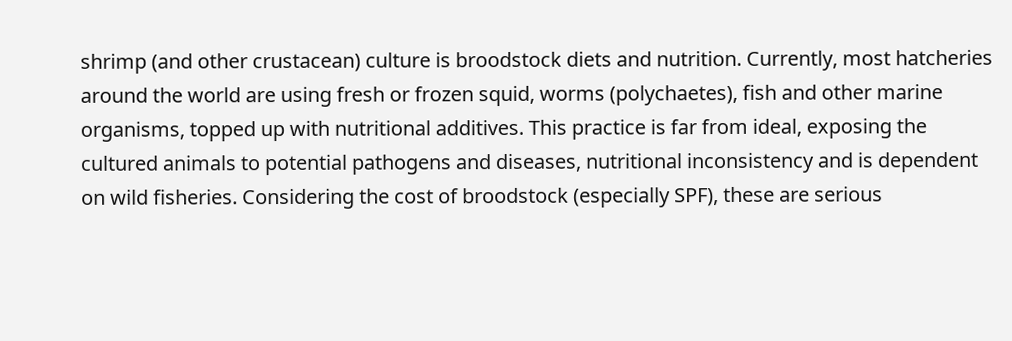shrimp (and other crustacean) culture is broodstock diets and nutrition. Currently, most hatcheries around the world are using fresh or frozen squid, worms (polychaetes), fish and other marine organisms, topped up with nutritional additives. This practice is far from ideal, exposing the cultured animals to potential pathogens and diseases, nutritional inconsistency and is dependent on wild fisheries. Considering the cost of broodstock (especially SPF), these are serious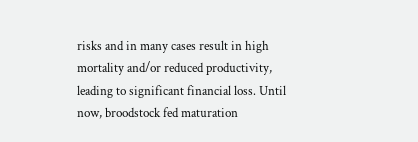risks and in many cases result in high mortality and/or reduced productivity, leading to significant financial loss. Until now, broodstock fed maturation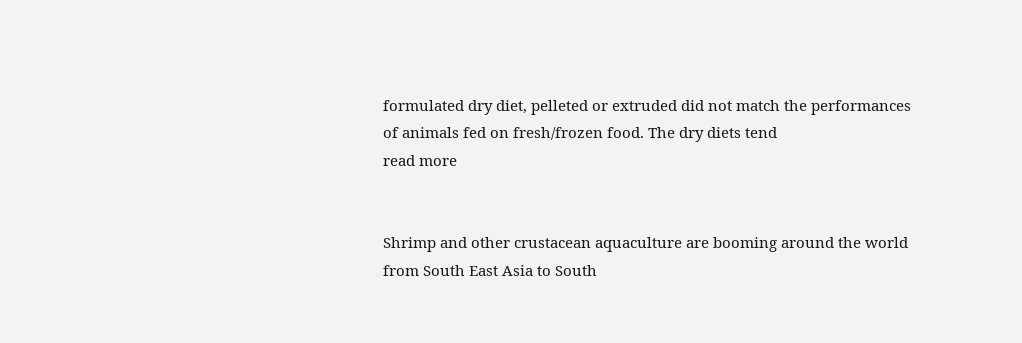formulated dry diet, pelleted or extruded did not match the performances of animals fed on fresh/frozen food. The dry diets tend
read more


Shrimp and other crustacean aquaculture are booming around the world from South East Asia to South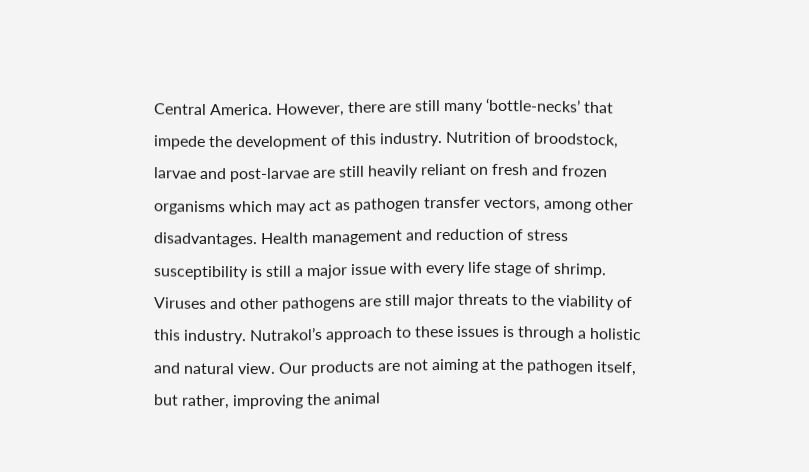Central America. However, there are still many ‘bottle-necks’ that impede the development of this industry. Nutrition of broodstock, larvae and post-larvae are still heavily reliant on fresh and frozen organisms which may act as pathogen transfer vectors, among other disadvantages. Health management and reduction of stress susceptibility is still a major issue with every life stage of shrimp. Viruses and other pathogens are still major threats to the viability of this industry. Nutrakol’s approach to these issues is through a holistic and natural view. Our products are not aiming at the pathogen itself, but rather, improving the animal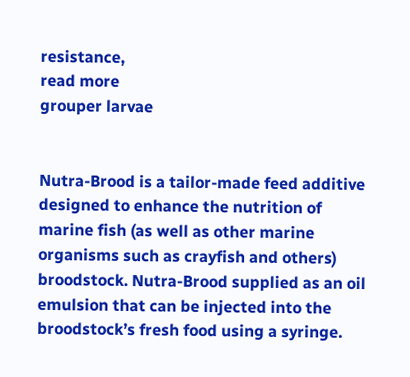resistance,
read more
grouper larvae


Nutra-Brood is a tailor-made feed additive designed to enhance the nutrition of marine fish (as well as other marine organisms such as crayfish and others) broodstock. Nutra-Brood supplied as an oil emulsion that can be injected into the broodstock’s fresh food using a syringe.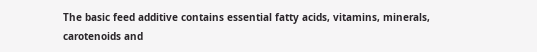The basic feed additive contains essential fatty acids, vitamins, minerals, carotenoids and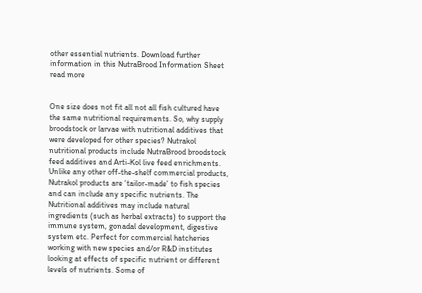other essential nutrients. Download further information in this NutraBrood Information Sheet
read more


One size does not fit all not all fish cultured have the same nutritional requirements. So, why supply broodstock or larvae with nutritional additives that were developed for other species? Nutrakol nutritional products include NutraBrood broodstock feed additives and Arti-Kol live feed enrichments. Unlike any other off-the-shelf commercial products, Nutrakol products are ‘tailor-made’ to fish species and can include any specific nutrients. The Nutritional additives may include natural ingredients (such as herbal extracts) to support the immune system, gonadal development, digestive system etc. Perfect for commercial hatcheries working with new species and/or R&D institutes looking at effects of specific nutrient or different levels of nutrients. Some of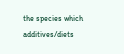the species which additives/diets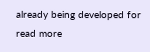already being developed for
read more